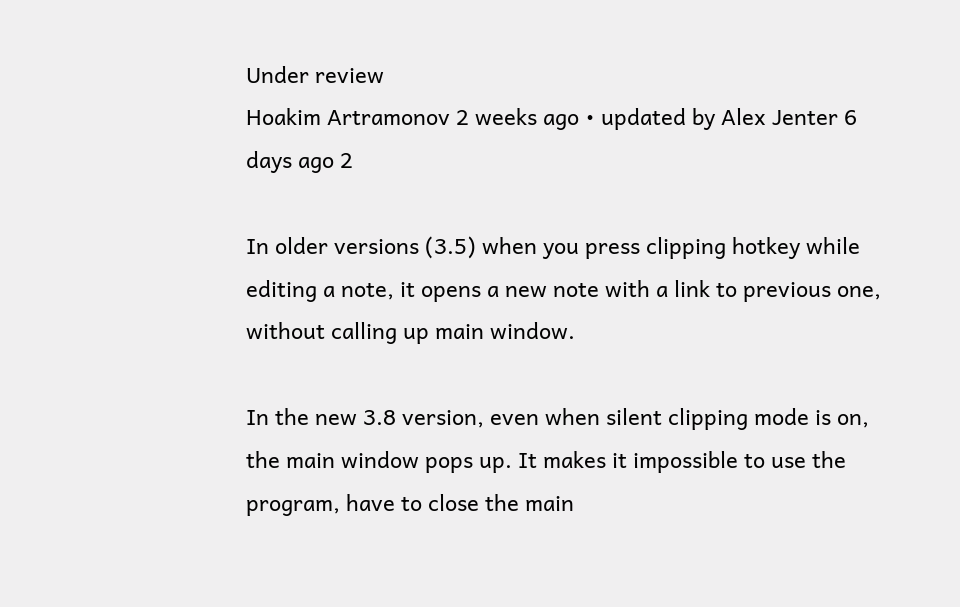Under review
Hoakim Artramonov 2 weeks ago • updated by Alex Jenter 6 days ago 2

In older versions (3.5) when you press clipping hotkey while editing a note, it opens a new note with a link to previous one, without calling up main window.

In the new 3.8 version, even when silent clipping mode is on, the main window pops up. It makes it impossible to use the program, have to close the main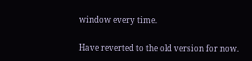window every time.

Have reverted to the old version for now.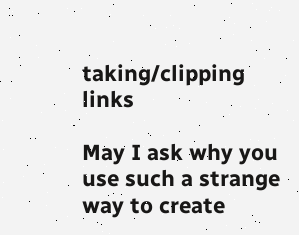taking/clipping links

May I ask why you use such a strange way to create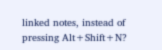linked notes, instead of pressing Alt+Shift+N?